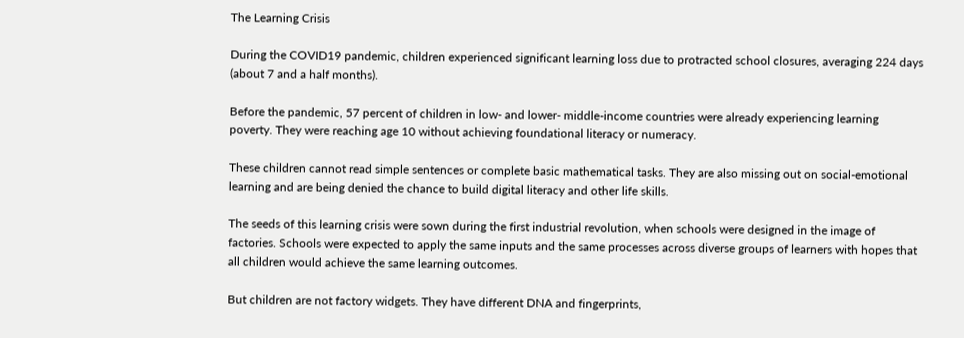The Learning Crisis

During the COVID19 pandemic, children experienced significant learning loss due to protracted school closures, averaging 224 days (about 7 and a half months).

Before the pandemic, 57 percent of children in low- and lower- middle-income countries were already experiencing learning poverty. They were reaching age 10 without achieving foundational literacy or numeracy.

These children cannot read simple sentences or complete basic mathematical tasks. They are also missing out on social-emotional learning and are being denied the chance to build digital literacy and other life skills.

The seeds of this learning crisis were sown during the first industrial revolution, when schools were designed in the image of factories. Schools were expected to apply the same inputs and the same processes across diverse groups of learners with hopes that all children would achieve the same learning outcomes.

But children are not factory widgets. They have different DNA and fingerprints,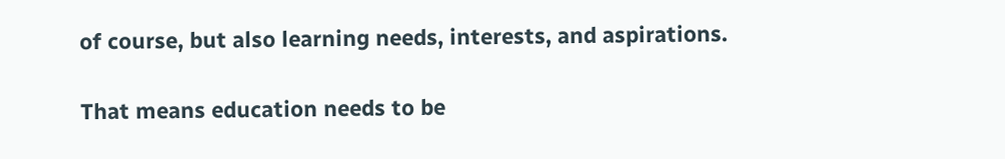of course, but also learning needs, interests, and aspirations.

That means education needs to be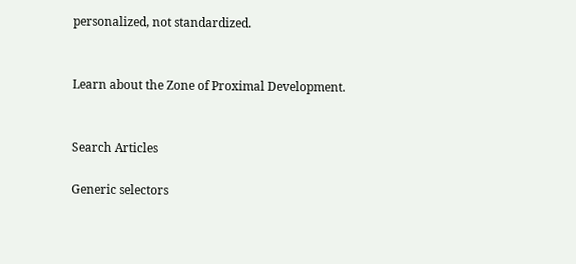personalized, not standardized.


Learn about the Zone of Proximal Development.


Search Articles

Generic selectors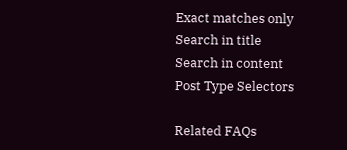Exact matches only
Search in title
Search in content
Post Type Selectors

Related FAQs